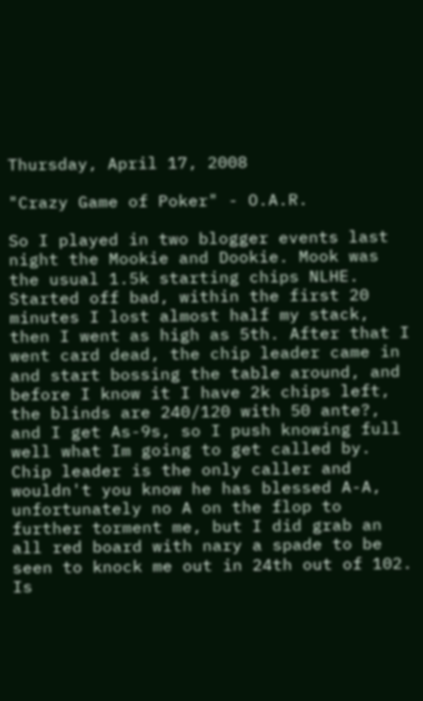Thursday, April 17, 2008

"Crazy Game of Poker" - O.A.R.

So I played in two blogger events last night the Mookie and Dookie. Mook was the usual 1.5k starting chips NLHE. Started off bad, within the first 20 minutes I lost almost half my stack, then I went as high as 5th. After that I went card dead, the chip leader came in and start bossing the table around, and before I know it I have 2k chips left, the blinds are 240/120 with 50 ante?, and I get As-9s, so I push knowing full well what Im going to get called by. Chip leader is the only caller and wouldn't you know he has blessed A-A, unfortunately no A on the flop to further torment me, but I did grab an all red board with nary a spade to be seen to knock me out in 24th out of 102. Is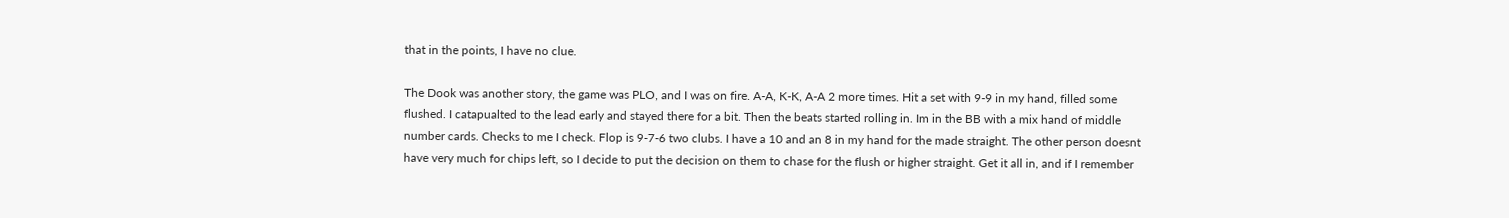that in the points, I have no clue.

The Dook was another story, the game was PLO, and I was on fire. A-A, K-K, A-A 2 more times. Hit a set with 9-9 in my hand, filled some flushed. I catapualted to the lead early and stayed there for a bit. Then the beats started rolling in. Im in the BB with a mix hand of middle number cards. Checks to me I check. Flop is 9-7-6 two clubs. I have a 10 and an 8 in my hand for the made straight. The other person doesnt have very much for chips left, so I decide to put the decision on them to chase for the flush or higher straight. Get it all in, and if I remember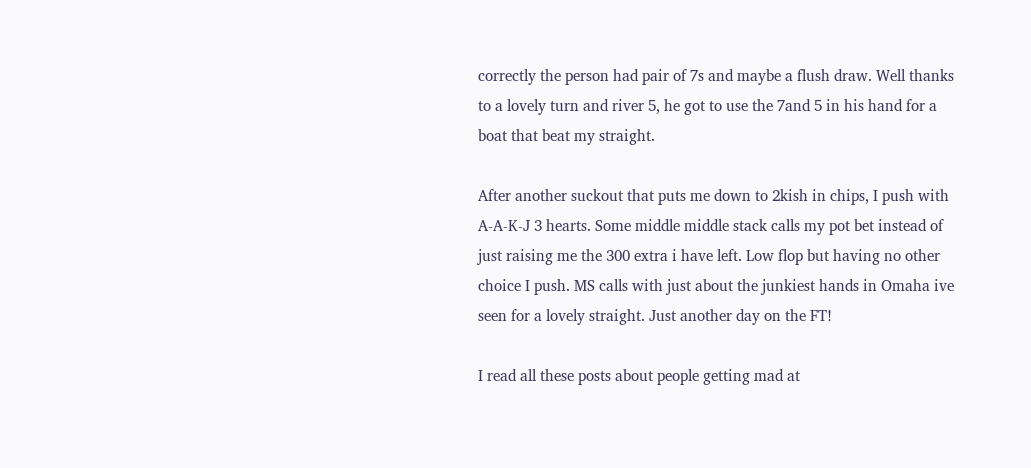correctly the person had pair of 7s and maybe a flush draw. Well thanks to a lovely turn and river 5, he got to use the 7and 5 in his hand for a boat that beat my straight.

After another suckout that puts me down to 2kish in chips, I push with A-A-K-J 3 hearts. Some middle middle stack calls my pot bet instead of just raising me the 300 extra i have left. Low flop but having no other choice I push. MS calls with just about the junkiest hands in Omaha ive seen for a lovely straight. Just another day on the FT!

I read all these posts about people getting mad at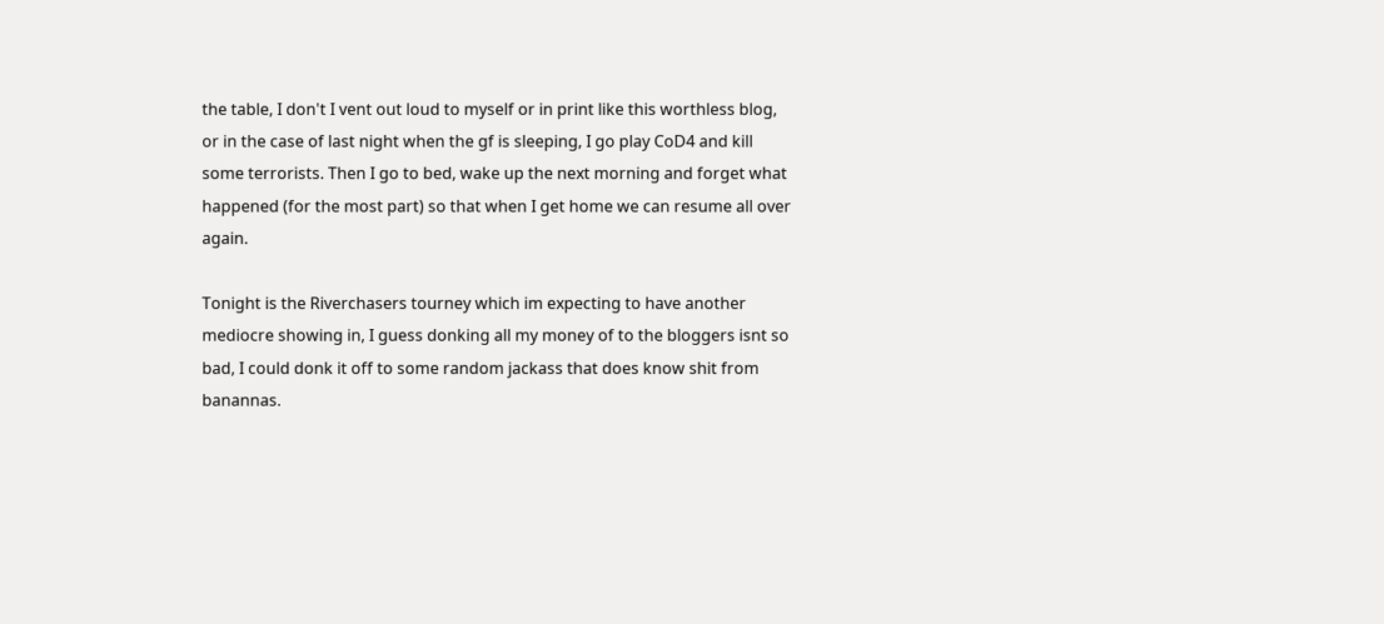the table, I don't I vent out loud to myself or in print like this worthless blog, or in the case of last night when the gf is sleeping, I go play CoD4 and kill some terrorists. Then I go to bed, wake up the next morning and forget what happened (for the most part) so that when I get home we can resume all over again.

Tonight is the Riverchasers tourney which im expecting to have another mediocre showing in, I guess donking all my money of to the bloggers isnt so bad, I could donk it off to some random jackass that does know shit from banannas.